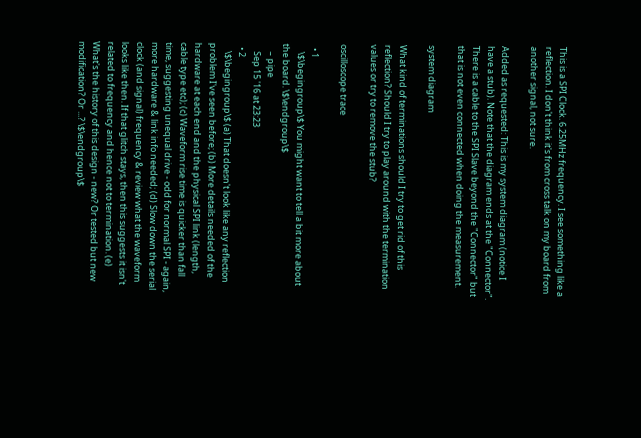This is a SPI Clock. 6.25MHz frequency. I see something like a reflection. I don't think it's from cross talk on my board from another signal, not sure.

Added as requested: This is my system diagram (notice I have a stub). Note that the diagram ends at the "Connector". There is a cable to the SPI Slave beyond the "Connector" but that is not even connected when doing the measurement.

system diagram

What kind of terminations should I try to get rid of this reflection? Should I try to play around with the termination values or try to remove the stub?

oscilloscope trace

  • 1
    \$\begingroup\$ You might want to tell a bit more about the board. \$\endgroup\$
    – pipe
    Sep 15 '16 at 23:23
  • 2
    \$\begingroup\$ (a) That doesn't look like any reflection problem I've seen before; (b) More details needed of the hardware at each end and the physical SPI link (length, cable type etc); (c) Waveform rise time is quicker than fall time, suggesting unequal drive - odd for normal SPI - again, more hardware & link info needed; (d) Slow down the serial clock (and signal) frequency & review what the waveform looks like then. If that glitch stays, then this suggests it isn't related to frequency and hence not to termination. (e) What's the history of this design - new? Or tested but new modification? Or ...? \$\endgroup\$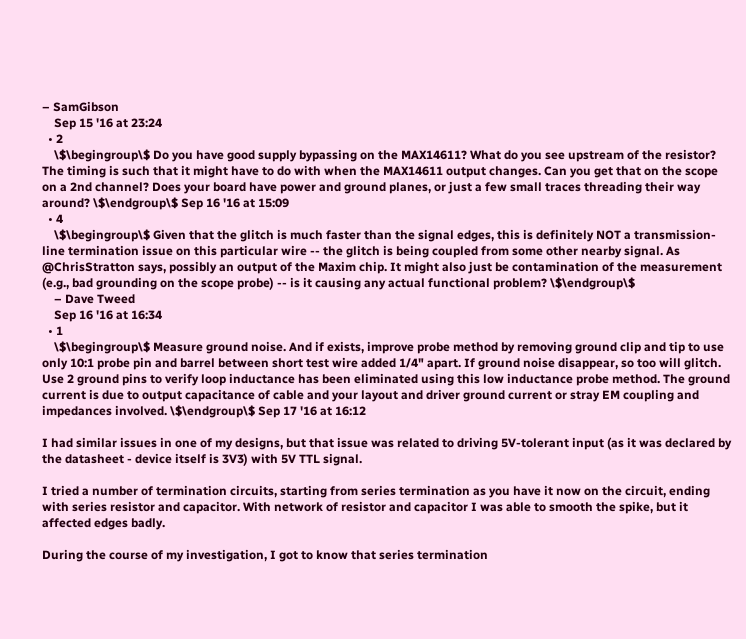– SamGibson
    Sep 15 '16 at 23:24
  • 2
    \$\begingroup\$ Do you have good supply bypassing on the MAX14611? What do you see upstream of the resistor? The timing is such that it might have to do with when the MAX14611 output changes. Can you get that on the scope on a 2nd channel? Does your board have power and ground planes, or just a few small traces threading their way around? \$\endgroup\$ Sep 16 '16 at 15:09
  • 4
    \$\begingroup\$ Given that the glitch is much faster than the signal edges, this is definitely NOT a transmission-line termination issue on this particular wire -- the glitch is being coupled from some other nearby signal. As @ChrisStratton says, possibly an output of the Maxim chip. It might also just be contamination of the measurement (e.g., bad grounding on the scope probe) -- is it causing any actual functional problem? \$\endgroup\$
    – Dave Tweed
    Sep 16 '16 at 16:34
  • 1
    \$\begingroup\$ Measure ground noise. And if exists, improve probe method by removing ground clip and tip to use only 10:1 probe pin and barrel between short test wire added 1/4" apart. If ground noise disappear, so too will glitch. Use 2 ground pins to verify loop inductance has been eliminated using this low inductance probe method. The ground current is due to output capacitance of cable and your layout and driver ground current or stray EM coupling and impedances involved. \$\endgroup\$ Sep 17 '16 at 16:12

I had similar issues in one of my designs, but that issue was related to driving 5V-tolerant input (as it was declared by the datasheet - device itself is 3V3) with 5V TTL signal.

I tried a number of termination circuits, starting from series termination as you have it now on the circuit, ending with series resistor and capacitor. With network of resistor and capacitor I was able to smooth the spike, but it affected edges badly.

During the course of my investigation, I got to know that series termination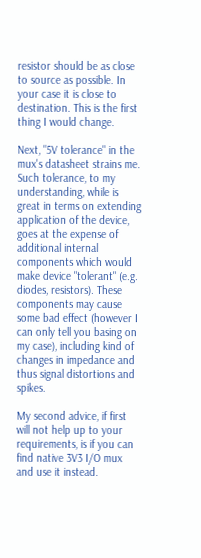resistor should be as close to source as possible. In your case it is close to destination. This is the first thing I would change.

Next, "5V tolerance" in the mux's datasheet strains me. Such tolerance, to my understanding, while is great in terms on extending application of the device, goes at the expense of additional internal components which would make device "tolerant" (e.g. diodes, resistors). These components may cause some bad effect (however I can only tell you basing on my case), including kind of changes in impedance and thus signal distortions and spikes.

My second advice, if first will not help up to your requirements, is if you can find native 3V3 I/O mux and use it instead.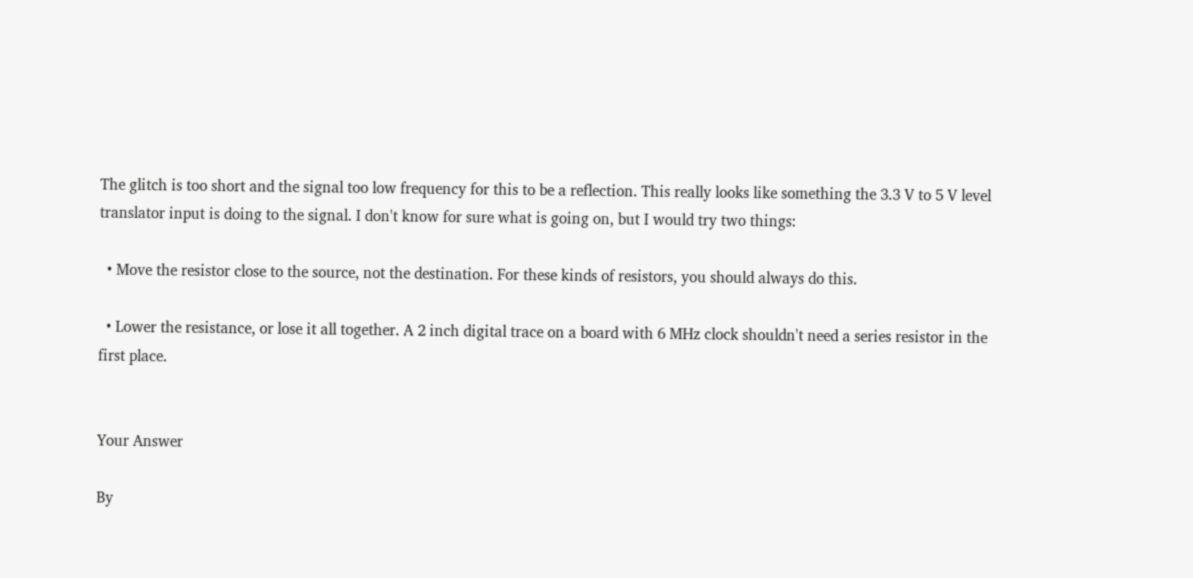The glitch is too short and the signal too low frequency for this to be a reflection. This really looks like something the 3.3 V to 5 V level translator input is doing to the signal. I don't know for sure what is going on, but I would try two things:

  • Move the resistor close to the source, not the destination. For these kinds of resistors, you should always do this.

  • Lower the resistance, or lose it all together. A 2 inch digital trace on a board with 6 MHz clock shouldn't need a series resistor in the first place.


Your Answer

By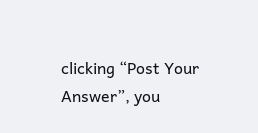clicking “Post Your Answer”, you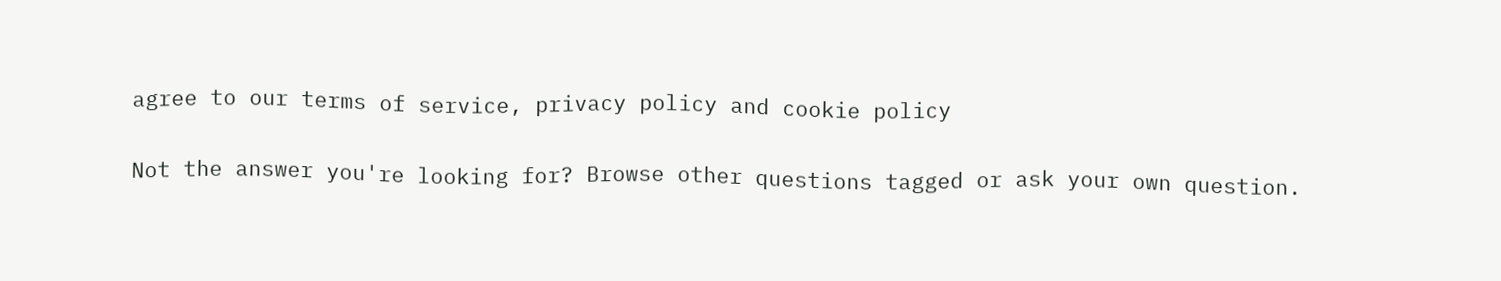agree to our terms of service, privacy policy and cookie policy

Not the answer you're looking for? Browse other questions tagged or ask your own question.